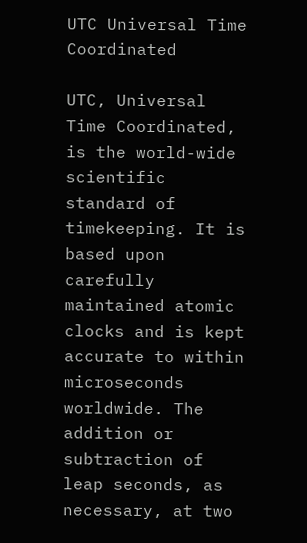UTC Universal Time Coordinated

UTC, Universal Time Coordinated, is the world-wide scientific standard of timekeeping. It is based upon carefully maintained atomic clocks and is kept accurate to within microseconds worldwide. The addition or subtraction of leap seconds, as necessary, at two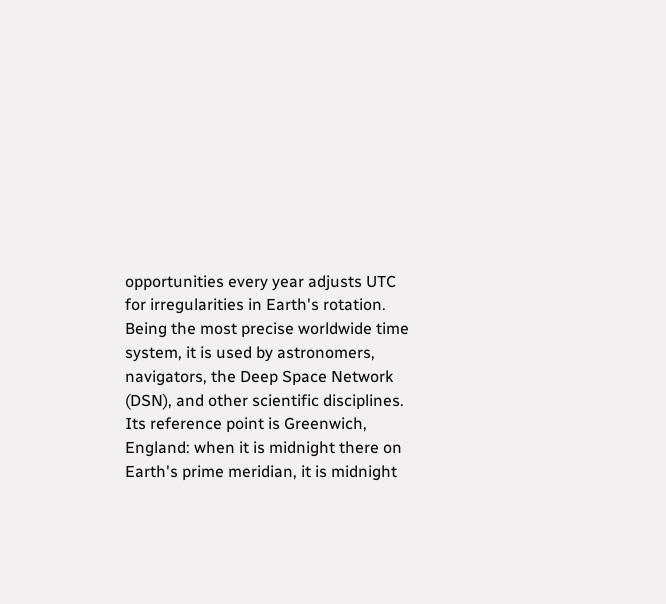opportunities every year adjusts UTC for irregularities in Earth's rotation. Being the most precise worldwide time system, it is used by astronomers, navigators, the Deep Space Network (DSN), and other scientific disciplines. Its reference point is Greenwich, England: when it is midnight there on Earth's prime meridian, it is midnight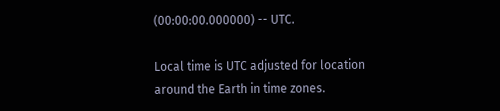(00:00:00.000000) -- UTC.

Local time is UTC adjusted for location around the Earth in time zones.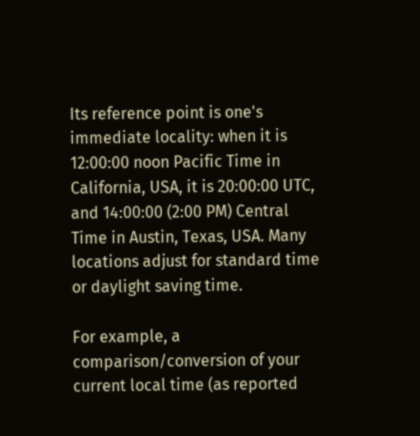Its reference point is one's immediate locality: when it is 12:00:00 noon Pacific Time in California, USA, it is 20:00:00 UTC, and 14:00:00 (2:00 PM) Central Time in Austin, Texas, USA. Many locations adjust for standard time or daylight saving time.

For example, a comparison/conversion of your current local time (as reported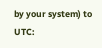by your system) to UTC: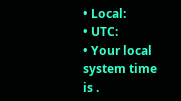• Local:
• UTC:
• Your local system time is .